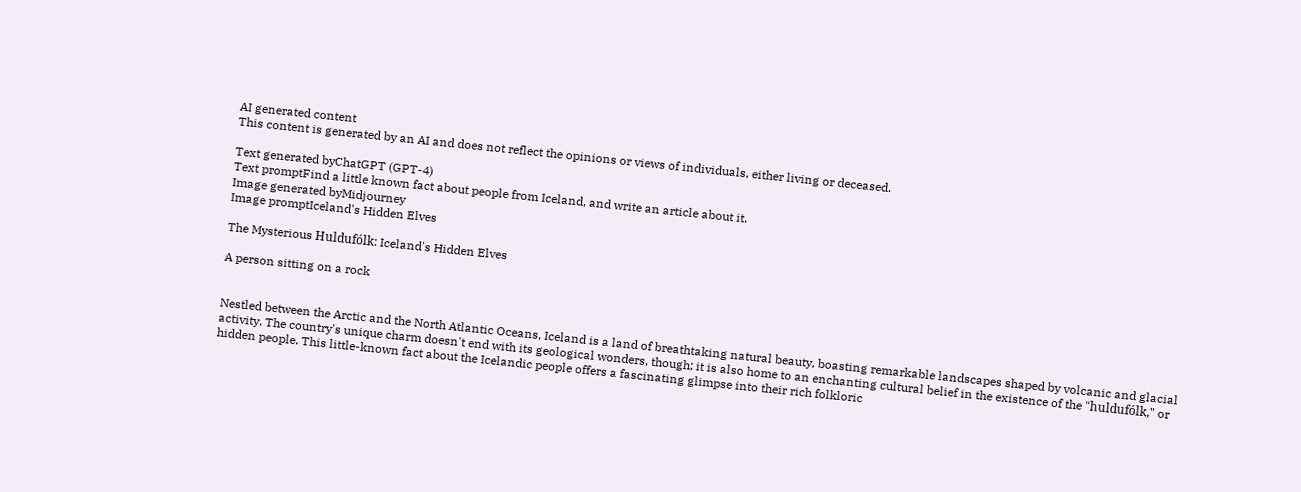AI generated content
This content is generated by an AI and does not reflect the opinions or views of individuals, either living or deceased.

Text generated byChatGPT (GPT-4)
Text promptFind a little known fact about people from Iceland, and write an article about it.
Image generated byMidjourney
Image promptIceland's Hidden Elves

The Mysterious Huldufólk: Iceland's Hidden Elves

A person sitting on a rock


Nestled between the Arctic and the North Atlantic Oceans, Iceland is a land of breathtaking natural beauty, boasting remarkable landscapes shaped by volcanic and glacial activity. The country's unique charm doesn't end with its geological wonders, though; it is also home to an enchanting cultural belief in the existence of the "huldufólk," or hidden people. This little-known fact about the Icelandic people offers a fascinating glimpse into their rich folkloric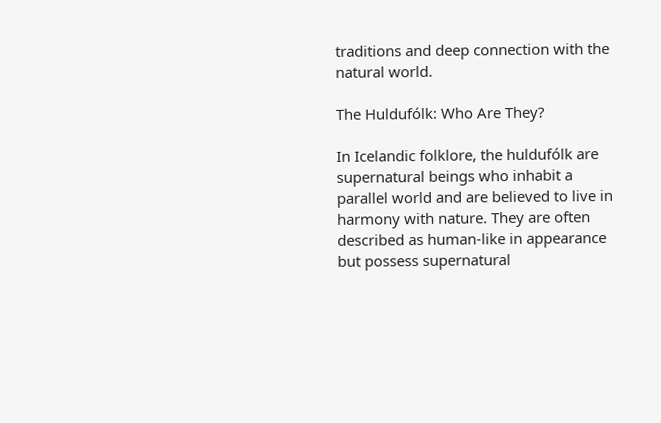traditions and deep connection with the natural world.

The Huldufólk: Who Are They?

In Icelandic folklore, the huldufólk are supernatural beings who inhabit a parallel world and are believed to live in harmony with nature. They are often described as human-like in appearance but possess supernatural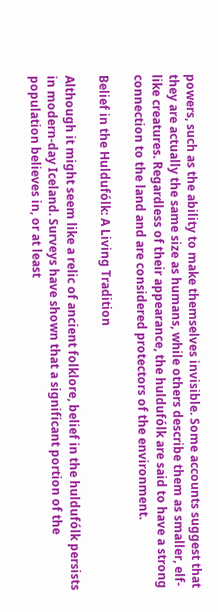powers, such as the ability to make themselves invisible. Some accounts suggest that they are actually the same size as humans, while others describe them as smaller, elf-like creatures. Regardless of their appearance, the huldufólk are said to have a strong connection to the land and are considered protectors of the environment.

Belief in the Huldufólk: A Living Tradition

Although it might seem like a relic of ancient folklore, belief in the huldufólk persists in modern-day Iceland. Surveys have shown that a significant portion of the population believes in, or at least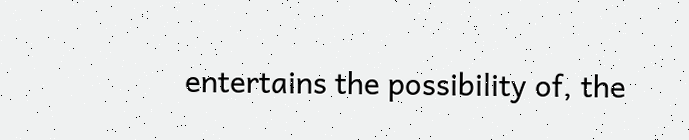entertains the possibility of, the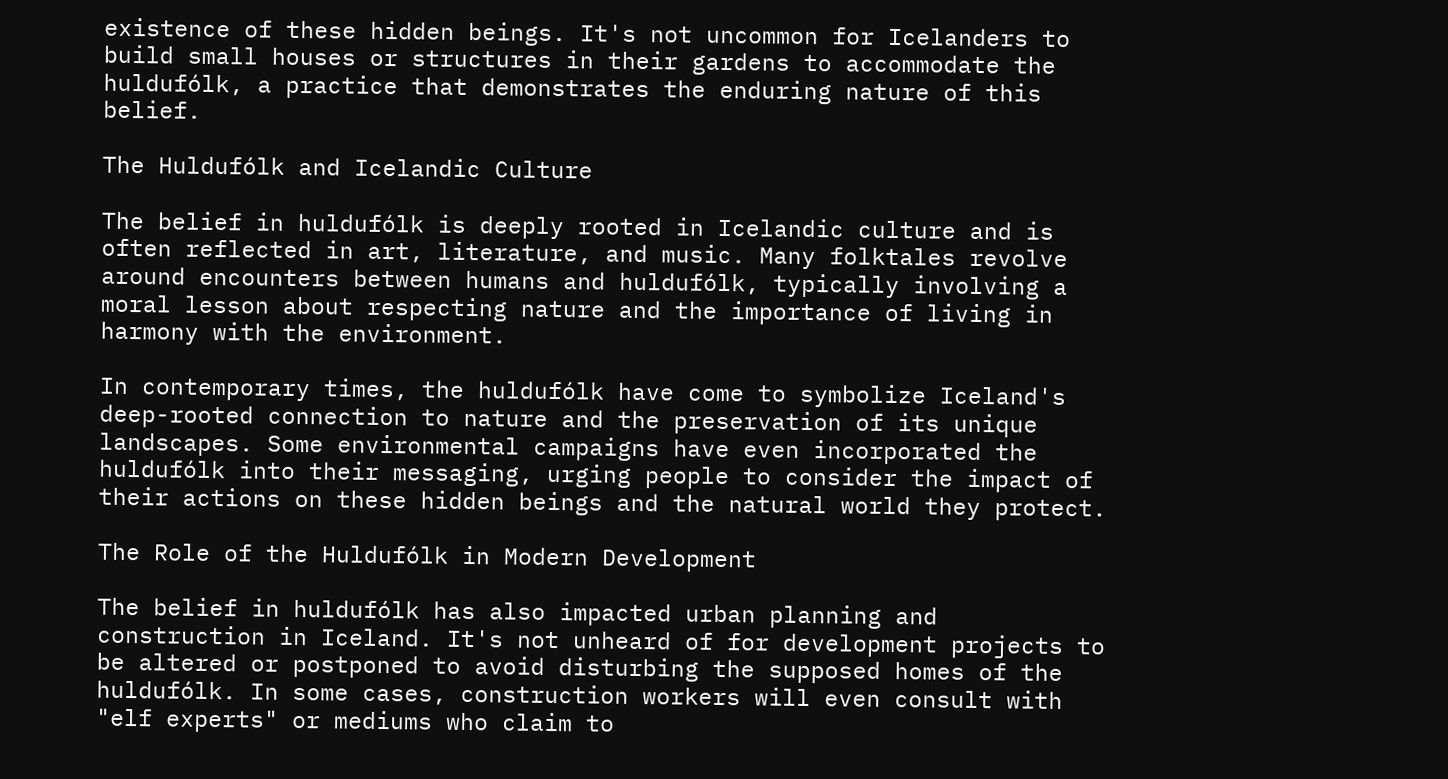existence of these hidden beings. It's not uncommon for Icelanders to build small houses or structures in their gardens to accommodate the huldufólk, a practice that demonstrates the enduring nature of this belief.

The Huldufólk and Icelandic Culture

The belief in huldufólk is deeply rooted in Icelandic culture and is often reflected in art, literature, and music. Many folktales revolve around encounters between humans and huldufólk, typically involving a moral lesson about respecting nature and the importance of living in harmony with the environment.

In contemporary times, the huldufólk have come to symbolize Iceland's deep-rooted connection to nature and the preservation of its unique landscapes. Some environmental campaigns have even incorporated the huldufólk into their messaging, urging people to consider the impact of their actions on these hidden beings and the natural world they protect.

The Role of the Huldufólk in Modern Development

The belief in huldufólk has also impacted urban planning and construction in Iceland. It's not unheard of for development projects to be altered or postponed to avoid disturbing the supposed homes of the huldufólk. In some cases, construction workers will even consult with "elf experts" or mediums who claim to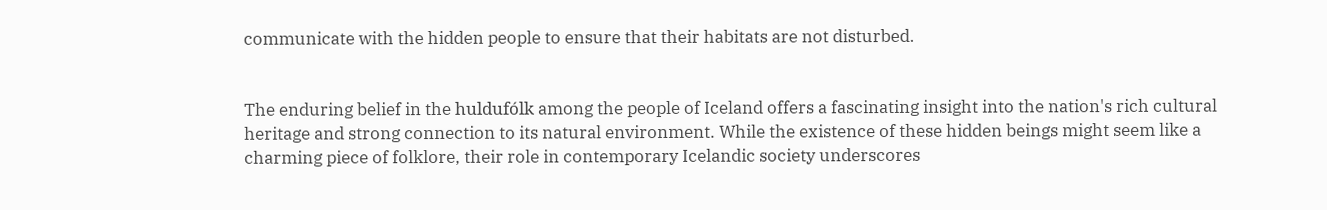communicate with the hidden people to ensure that their habitats are not disturbed.


The enduring belief in the huldufólk among the people of Iceland offers a fascinating insight into the nation's rich cultural heritage and strong connection to its natural environment. While the existence of these hidden beings might seem like a charming piece of folklore, their role in contemporary Icelandic society underscores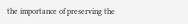the importance of preserving the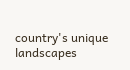country's unique landscapes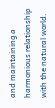and maintaining a harmonious relationship with the natural world.